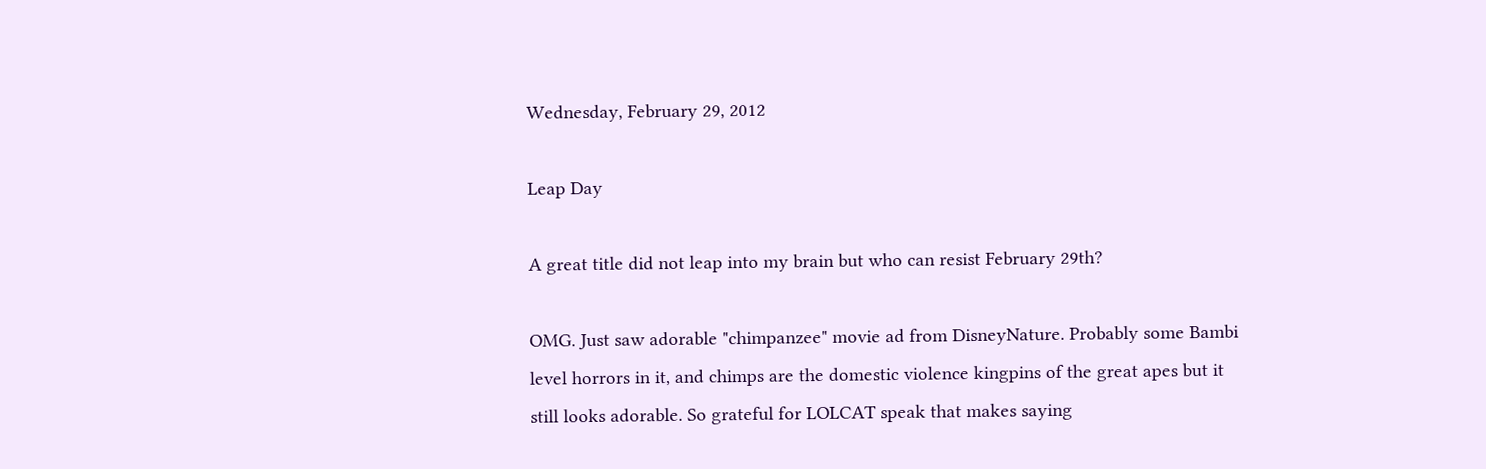Wednesday, February 29, 2012

Leap Day

A great title did not leap into my brain but who can resist February 29th?

OMG. Just saw adorable "chimpanzee" movie ad from DisneyNature. Probably some Bambi level horrors in it, and chimps are the domestic violence kingpins of the great apes but it still looks adorable. So grateful for LOLCAT speak that makes saying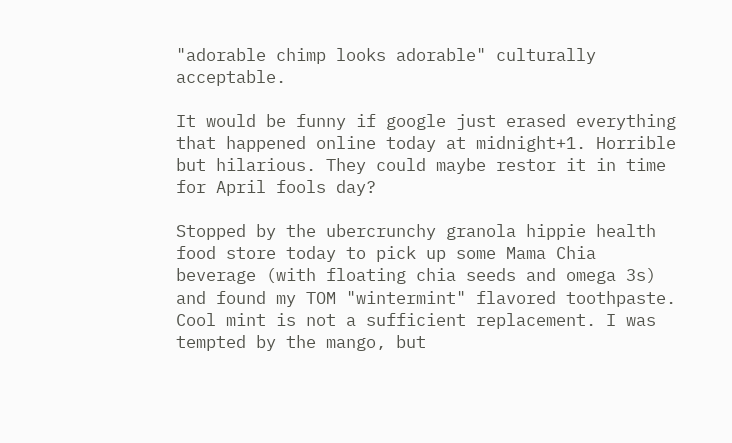"adorable chimp looks adorable" culturally acceptable.

It would be funny if google just erased everything that happened online today at midnight+1. Horrible but hilarious. They could maybe restor it in time for April fools day?

Stopped by the ubercrunchy granola hippie health food store today to pick up some Mama Chia beverage (with floating chia seeds and omega 3s) and found my TOM "wintermint" flavored toothpaste. Cool mint is not a sufficient replacement. I was tempted by the mango, but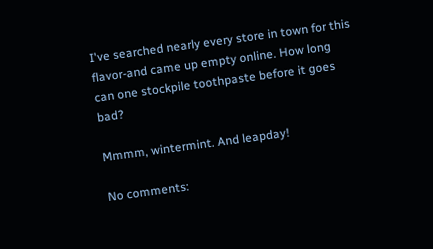I've searched nearly every store in town for this flavor-and came up empty online. How long can one stockpile toothpaste before it goes bad?

Mmmm, wintermint. And leapday!

No comments: